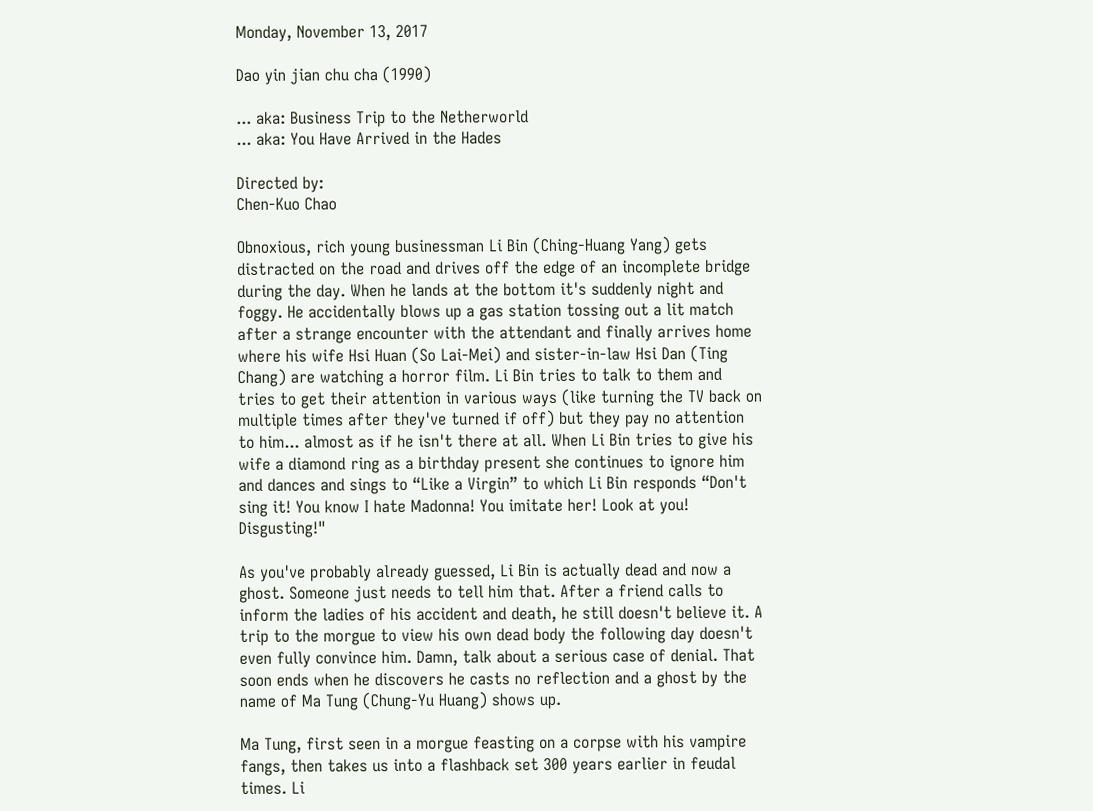Monday, November 13, 2017

Dao yin jian chu cha (1990)

... aka: Business Trip to the Netherworld
... aka: You Have Arrived in the Hades

Directed by:
Chen-Kuo Chao

Obnoxious, rich young businessman Li Bin (Ching-Huang Yang) gets distracted on the road and drives off the edge of an incomplete bridge during the day. When he lands at the bottom it's suddenly night and foggy. He accidentally blows up a gas station tossing out a lit match after a strange encounter with the attendant and finally arrives home where his wife Hsi Huan (So Lai-Mei) and sister-in-law Hsi Dan (Ting Chang) are watching a horror film. Li Bin tries to talk to them and tries to get their attention in various ways (like turning the TV back on multiple times after they've turned if off) but they pay no attention to him... almost as if he isn't there at all. When Li Bin tries to give his wife a diamond ring as a birthday present she continues to ignore him and dances and sings to “Like a Virgin” to which Li Bin responds “Don't sing it! You know I hate Madonna! You imitate her! Look at you! Disgusting!"

As you've probably already guessed, Li Bin is actually dead and now a ghost. Someone just needs to tell him that. After a friend calls to inform the ladies of his accident and death, he still doesn't believe it. A trip to the morgue to view his own dead body the following day doesn't even fully convince him. Damn, talk about a serious case of denial. That soon ends when he discovers he casts no reflection and a ghost by the name of Ma Tung (Chung-Yu Huang) shows up.

Ma Tung, first seen in a morgue feasting on a corpse with his vampire fangs, then takes us into a flashback set 300 years earlier in feudal times. Li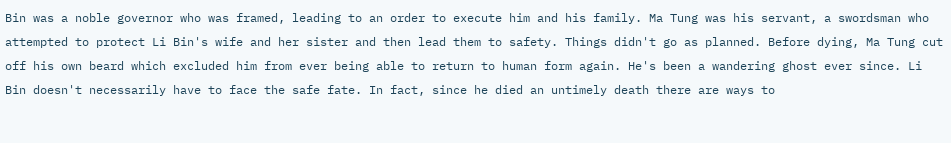Bin was a noble governor who was framed, leading to an order to execute him and his family. Ma Tung was his servant, a swordsman who attempted to protect Li Bin's wife and her sister and then lead them to safety. Things didn't go as planned. Before dying, Ma Tung cut off his own beard which excluded him from ever being able to return to human form again. He's been a wandering ghost ever since. Li Bin doesn't necessarily have to face the safe fate. In fact, since he died an untimely death there are ways to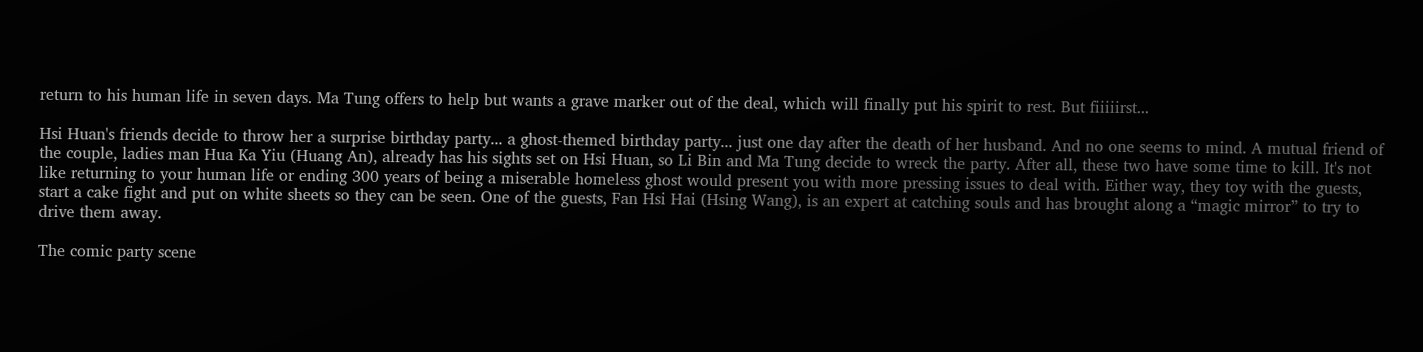return to his human life in seven days. Ma Tung offers to help but wants a grave marker out of the deal, which will finally put his spirit to rest. But fiiiiirst...

Hsi Huan's friends decide to throw her a surprise birthday party... a ghost-themed birthday party... just one day after the death of her husband. And no one seems to mind. A mutual friend of the couple, ladies man Hua Ka Yiu (Huang An), already has his sights set on Hsi Huan, so Li Bin and Ma Tung decide to wreck the party. After all, these two have some time to kill. It's not like returning to your human life or ending 300 years of being a miserable homeless ghost would present you with more pressing issues to deal with. Either way, they toy with the guests, start a cake fight and put on white sheets so they can be seen. One of the guests, Fan Hsi Hai (Hsing Wang), is an expert at catching souls and has brought along a “magic mirror” to try to drive them away.

The comic party scene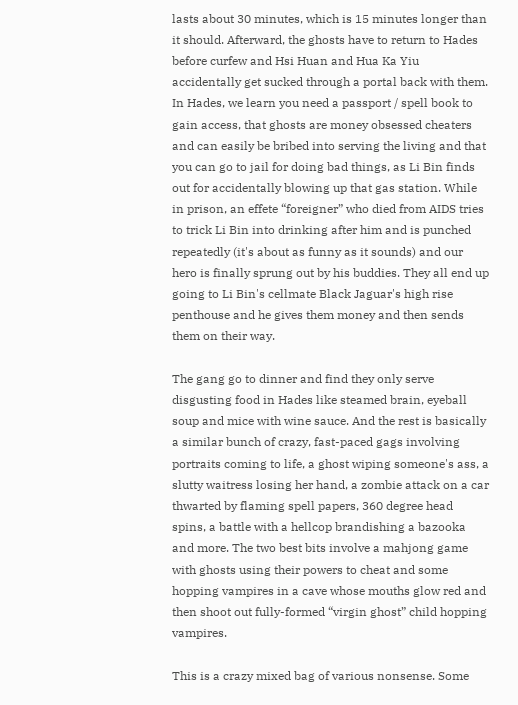lasts about 30 minutes, which is 15 minutes longer than it should. Afterward, the ghosts have to return to Hades before curfew and Hsi Huan and Hua Ka Yiu accidentally get sucked through a portal back with them. In Hades, we learn you need a passport / spell book to gain access, that ghosts are money obsessed cheaters and can easily be bribed into serving the living and that you can go to jail for doing bad things, as Li Bin finds out for accidentally blowing up that gas station. While in prison, an effete “foreigner” who died from AIDS tries to trick Li Bin into drinking after him and is punched repeatedly (it's about as funny as it sounds) and our hero is finally sprung out by his buddies. They all end up going to Li Bin's cellmate Black Jaguar's high rise penthouse and he gives them money and then sends them on their way.

The gang go to dinner and find they only serve disgusting food in Hades like steamed brain, eyeball soup and mice with wine sauce. And the rest is basically a similar bunch of crazy, fast-paced gags involving portraits coming to life, a ghost wiping someone's ass, a slutty waitress losing her hand, a zombie attack on a car thwarted by flaming spell papers, 360 degree head spins, a battle with a hellcop brandishing a bazooka and more. The two best bits involve a mahjong game with ghosts using their powers to cheat and some hopping vampires in a cave whose mouths glow red and then shoot out fully-formed “virgin ghost” child hopping vampires.

This is a crazy mixed bag of various nonsense. Some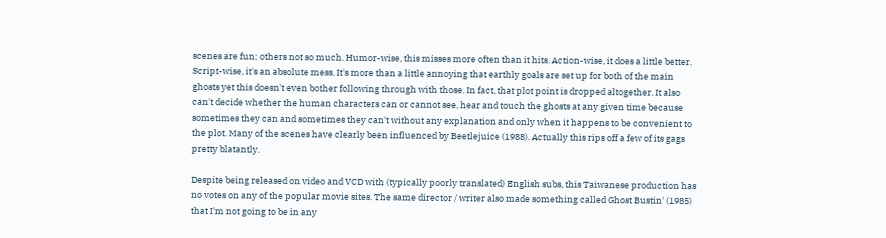scenes are fun; others not so much. Humor-wise, this misses more often than it hits. Action-wise, it does a little better. Script-wise, it's an absolute mess. It's more than a little annoying that earthly goals are set up for both of the main ghosts yet this doesn't even bother following through with those. In fact, that plot point is dropped altogether. It also can't decide whether the human characters can or cannot see, hear and touch the ghosts at any given time because sometimes they can and sometimes they can't without any explanation and only when it happens to be convenient to the plot. Many of the scenes have clearly been influenced by Beetlejuice (1988). Actually this rips off a few of its gags pretty blatantly.

Despite being released on video and VCD with (typically poorly translated) English subs, this Taiwanese production has no votes on any of the popular movie sites. The same director / writer also made something called Ghost Bustin' (1985) that I'm not going to be in any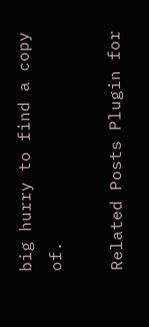big hurry to find a copy of.

Related Posts Plugin for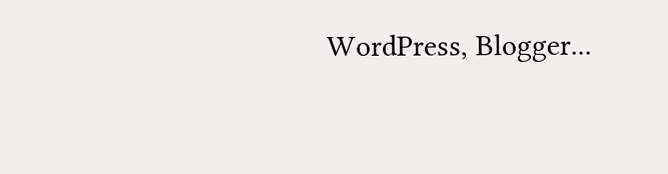WordPress, Blogger...